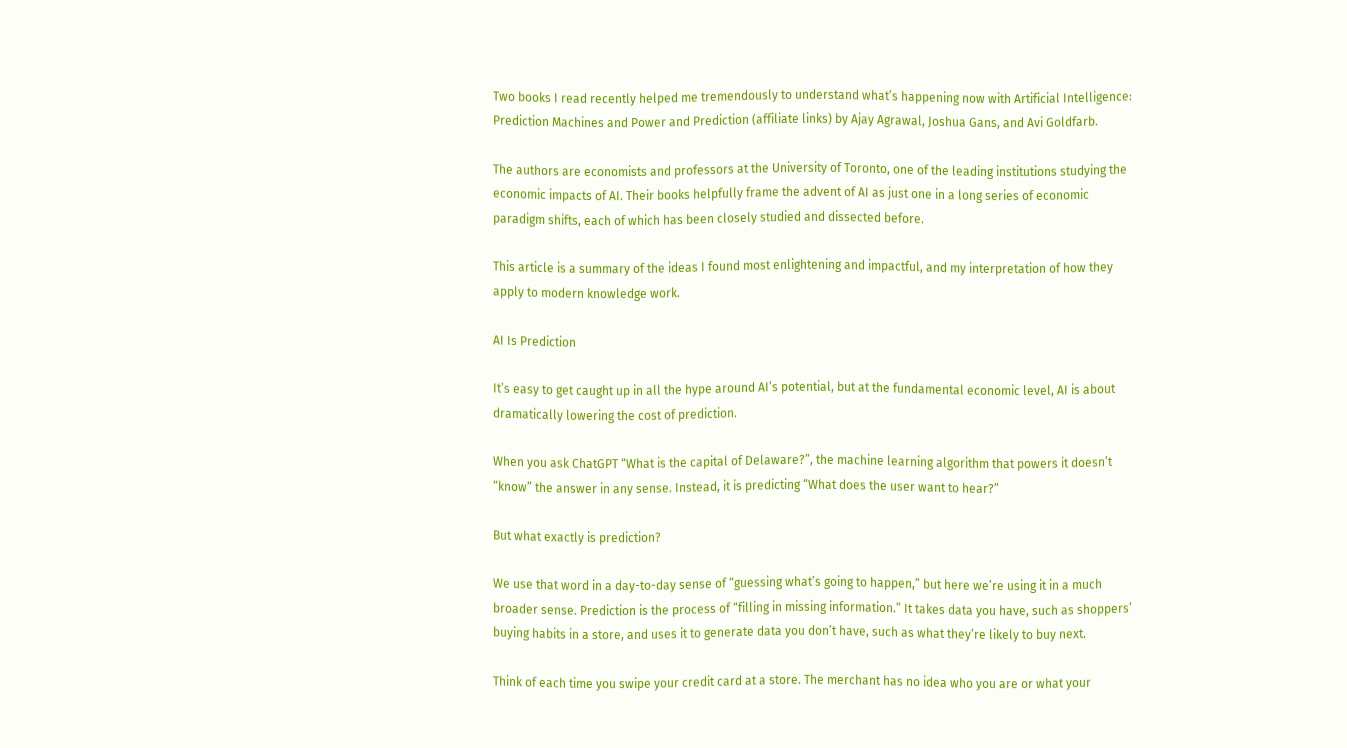Two books I read recently helped me tremendously to understand what’s happening now with Artificial Intelligence: Prediction Machines and Power and Prediction (affiliate links) by Ajay Agrawal, Joshua Gans, and Avi Goldfarb.

The authors are economists and professors at the University of Toronto, one of the leading institutions studying the economic impacts of AI. Their books helpfully frame the advent of AI as just one in a long series of economic paradigm shifts, each of which has been closely studied and dissected before.

This article is a summary of the ideas I found most enlightening and impactful, and my interpretation of how they apply to modern knowledge work.

AI Is Prediction

It’s easy to get caught up in all the hype around AI’s potential, but at the fundamental economic level, AI is about dramatically lowering the cost of prediction.

When you ask ChatGPT “What is the capital of Delaware?”, the machine learning algorithm that powers it doesn’t “know” the answer in any sense. Instead, it is predicting “What does the user want to hear?”

But what exactly is prediction?

We use that word in a day-to-day sense of “guessing what’s going to happen,” but here we’re using it in a much broader sense. Prediction is the process of “filling in missing information.” It takes data you have, such as shoppers’ buying habits in a store, and uses it to generate data you don’t have, such as what they’re likely to buy next.

Think of each time you swipe your credit card at a store. The merchant has no idea who you are or what your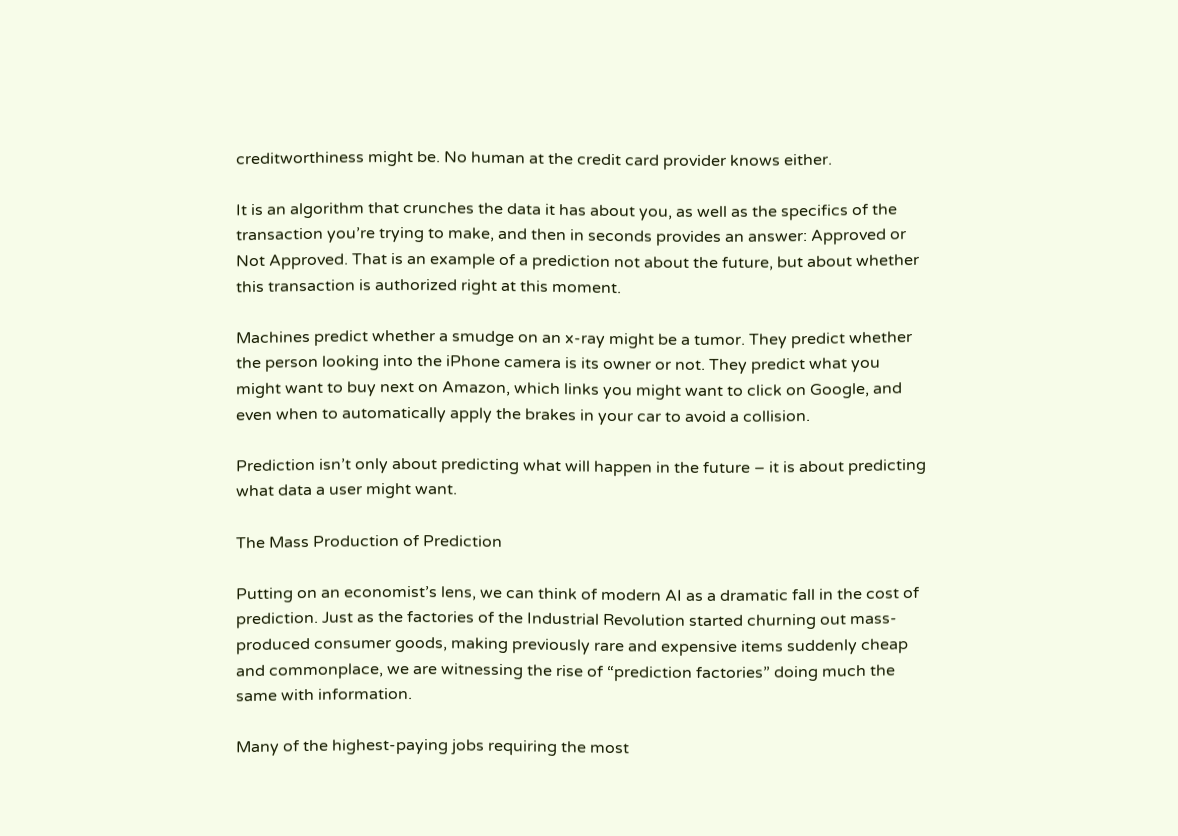creditworthiness might be. No human at the credit card provider knows either.

It is an algorithm that crunches the data it has about you, as well as the specifics of the transaction you’re trying to make, and then in seconds provides an answer: Approved or Not Approved. That is an example of a prediction not about the future, but about whether this transaction is authorized right at this moment.

Machines predict whether a smudge on an x-ray might be a tumor. They predict whether the person looking into the iPhone camera is its owner or not. They predict what you might want to buy next on Amazon, which links you might want to click on Google, and even when to automatically apply the brakes in your car to avoid a collision.

Prediction isn’t only about predicting what will happen in the future – it is about predicting what data a user might want.

The Mass Production of Prediction

Putting on an economist’s lens, we can think of modern AI as a dramatic fall in the cost of prediction. Just as the factories of the Industrial Revolution started churning out mass-produced consumer goods, making previously rare and expensive items suddenly cheap and commonplace, we are witnessing the rise of “prediction factories” doing much the same with information.

Many of the highest-paying jobs requiring the most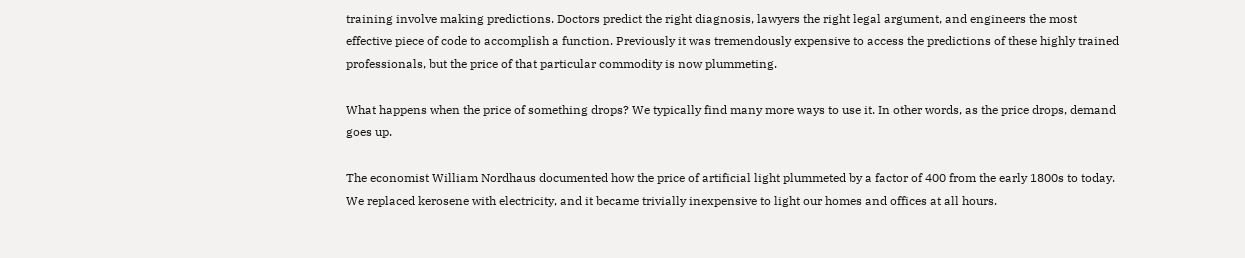training involve making predictions. Doctors predict the right diagnosis, lawyers the right legal argument, and engineers the most effective piece of code to accomplish a function. Previously it was tremendously expensive to access the predictions of these highly trained professionals, but the price of that particular commodity is now plummeting.

What happens when the price of something drops? We typically find many more ways to use it. In other words, as the price drops, demand goes up.

The economist William Nordhaus documented how the price of artificial light plummeted by a factor of 400 from the early 1800s to today. We replaced kerosene with electricity, and it became trivially inexpensive to light our homes and offices at all hours.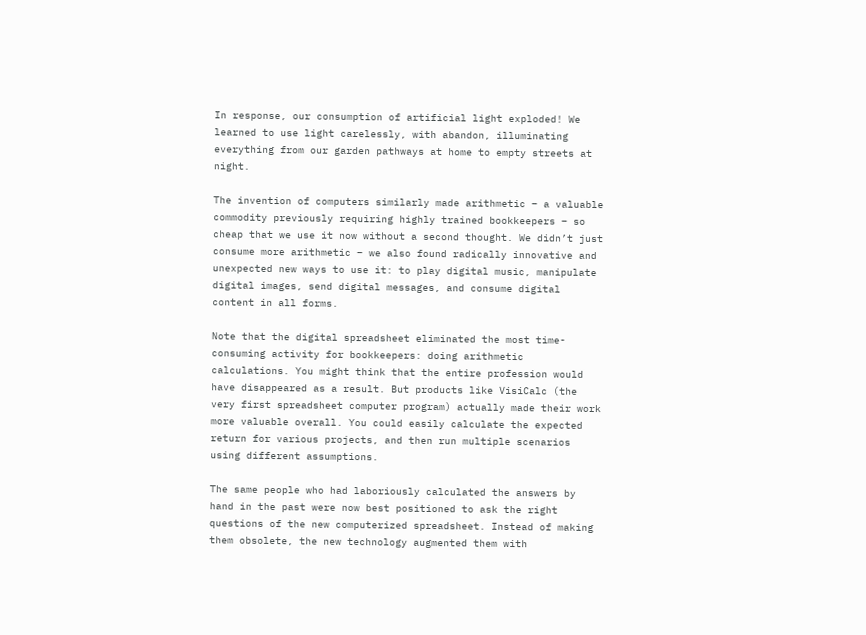In response, our consumption of artificial light exploded! We learned to use light carelessly, with abandon, illuminating everything from our garden pathways at home to empty streets at night.

The invention of computers similarly made arithmetic – a valuable commodity previously requiring highly trained bookkeepers – so cheap that we use it now without a second thought. We didn’t just consume more arithmetic – we also found radically innovative and unexpected new ways to use it: to play digital music, manipulate digital images, send digital messages, and consume digital content in all forms.

Note that the digital spreadsheet eliminated the most time-consuming activity for bookkeepers: doing arithmetic calculations. You might think that the entire profession would have disappeared as a result. But products like VisiCalc (the very first spreadsheet computer program) actually made their work more valuable overall. You could easily calculate the expected return for various projects, and then run multiple scenarios using different assumptions.

The same people who had laboriously calculated the answers by hand in the past were now best positioned to ask the right questions of the new computerized spreadsheet. Instead of making them obsolete, the new technology augmented them with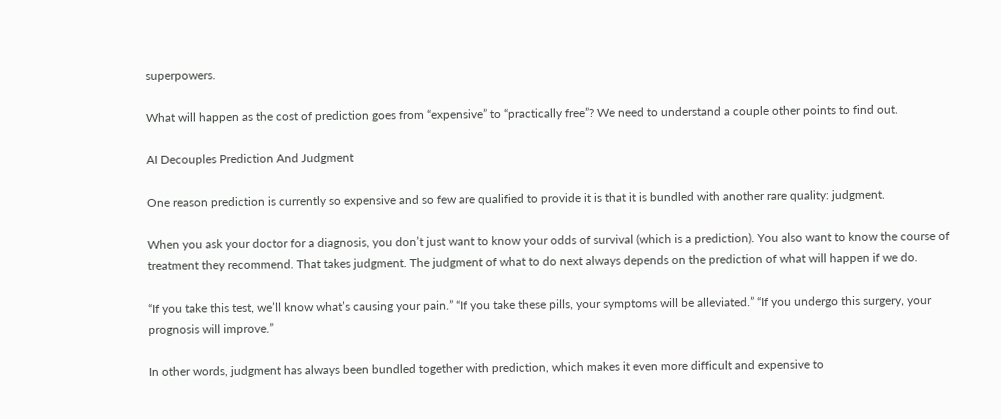superpowers.

What will happen as the cost of prediction goes from “expensive” to “practically free”? We need to understand a couple other points to find out.

AI Decouples Prediction And Judgment

One reason prediction is currently so expensive and so few are qualified to provide it is that it is bundled with another rare quality: judgment.

When you ask your doctor for a diagnosis, you don’t just want to know your odds of survival (which is a prediction). You also want to know the course of treatment they recommend. That takes judgment. The judgment of what to do next always depends on the prediction of what will happen if we do.

“If you take this test, we’ll know what’s causing your pain.” “If you take these pills, your symptoms will be alleviated.” “If you undergo this surgery, your prognosis will improve.”

In other words, judgment has always been bundled together with prediction, which makes it even more difficult and expensive to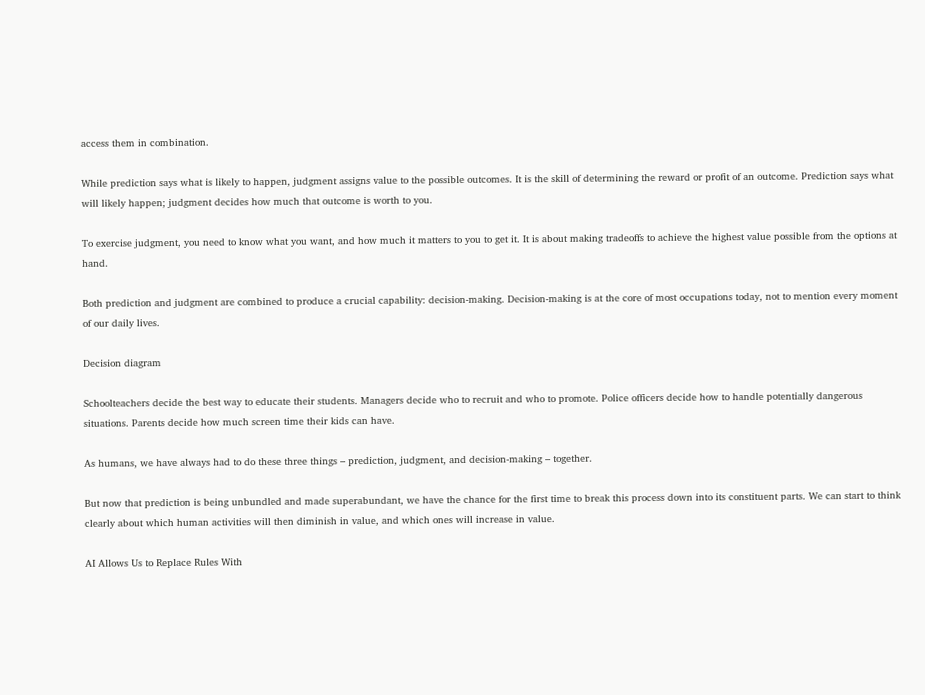access them in combination.

While prediction says what is likely to happen, judgment assigns value to the possible outcomes. It is the skill of determining the reward or profit of an outcome. Prediction says what will likely happen; judgment decides how much that outcome is worth to you.

To exercise judgment, you need to know what you want, and how much it matters to you to get it. It is about making tradeoffs to achieve the highest value possible from the options at hand.

Both prediction and judgment are combined to produce a crucial capability: decision-making. Decision-making is at the core of most occupations today, not to mention every moment of our daily lives.

Decision diagram

Schoolteachers decide the best way to educate their students. Managers decide who to recruit and who to promote. Police officers decide how to handle potentially dangerous situations. Parents decide how much screen time their kids can have.

As humans, we have always had to do these three things – prediction, judgment, and decision-making – together.

But now that prediction is being unbundled and made superabundant, we have the chance for the first time to break this process down into its constituent parts. We can start to think clearly about which human activities will then diminish in value, and which ones will increase in value.

AI Allows Us to Replace Rules With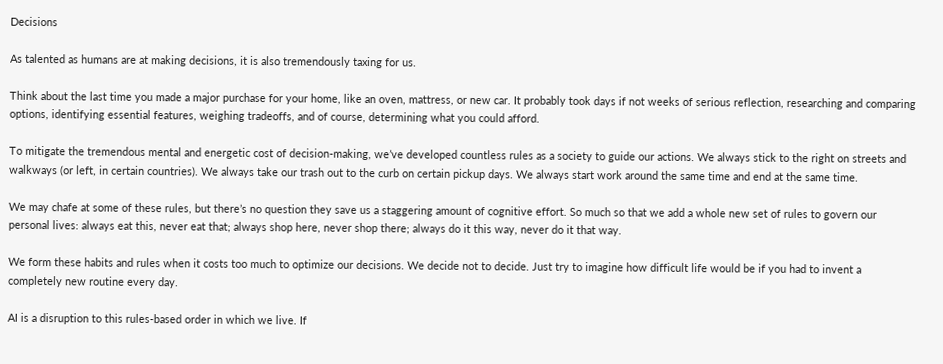Decisions

As talented as humans are at making decisions, it is also tremendously taxing for us.

Think about the last time you made a major purchase for your home, like an oven, mattress, or new car. It probably took days if not weeks of serious reflection, researching and comparing options, identifying essential features, weighing tradeoffs, and of course, determining what you could afford.

To mitigate the tremendous mental and energetic cost of decision-making, we’ve developed countless rules as a society to guide our actions. We always stick to the right on streets and walkways (or left, in certain countries). We always take our trash out to the curb on certain pickup days. We always start work around the same time and end at the same time.

We may chafe at some of these rules, but there’s no question they save us a staggering amount of cognitive effort. So much so that we add a whole new set of rules to govern our personal lives: always eat this, never eat that; always shop here, never shop there; always do it this way, never do it that way.

We form these habits and rules when it costs too much to optimize our decisions. We decide not to decide. Just try to imagine how difficult life would be if you had to invent a completely new routine every day.

AI is a disruption to this rules-based order in which we live. If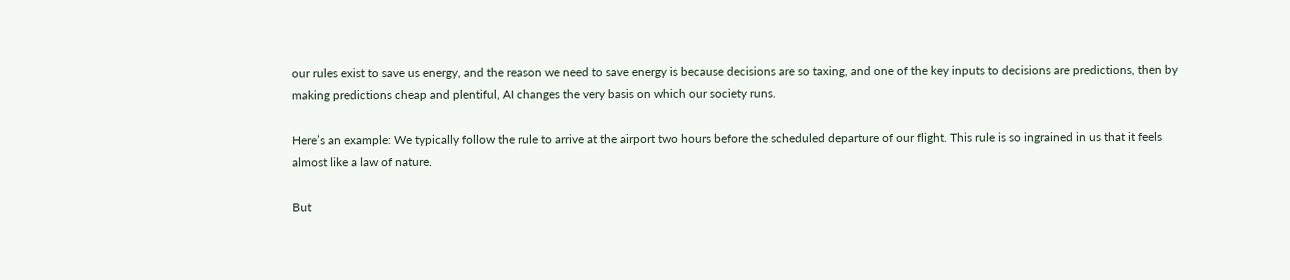our rules exist to save us energy, and the reason we need to save energy is because decisions are so taxing, and one of the key inputs to decisions are predictions, then by making predictions cheap and plentiful, AI changes the very basis on which our society runs.

Here’s an example: We typically follow the rule to arrive at the airport two hours before the scheduled departure of our flight. This rule is so ingrained in us that it feels almost like a law of nature.

But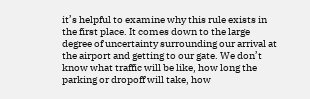it’s helpful to examine why this rule exists in the first place. It comes down to the large degree of uncertainty surrounding our arrival at the airport and getting to our gate. We don’t know what traffic will be like, how long the parking or dropoff will take, how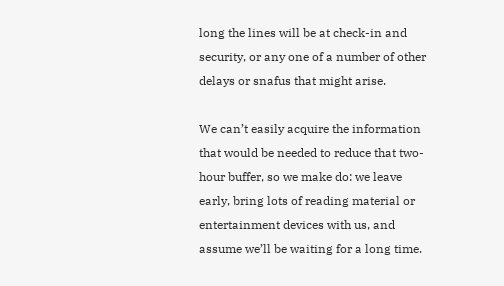long the lines will be at check-in and security, or any one of a number of other delays or snafus that might arise.

We can’t easily acquire the information that would be needed to reduce that two-hour buffer, so we make do: we leave early, bring lots of reading material or entertainment devices with us, and assume we’ll be waiting for a long time.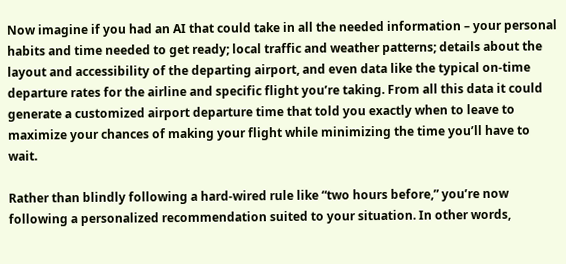Now imagine if you had an AI that could take in all the needed information – your personal habits and time needed to get ready; local traffic and weather patterns; details about the layout and accessibility of the departing airport, and even data like the typical on-time departure rates for the airline and specific flight you’re taking. From all this data it could generate a customized airport departure time that told you exactly when to leave to maximize your chances of making your flight while minimizing the time you’ll have to wait.

Rather than blindly following a hard-wired rule like “two hours before,” you’re now following a personalized recommendation suited to your situation. In other words,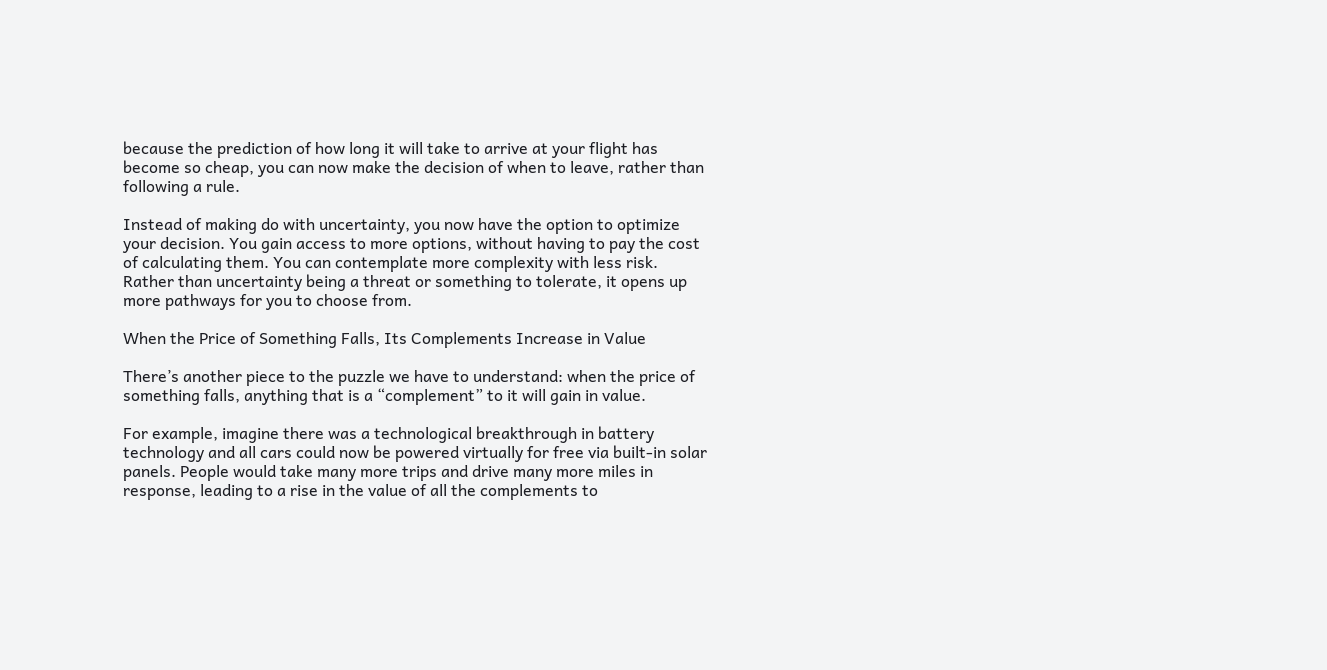because the prediction of how long it will take to arrive at your flight has become so cheap, you can now make the decision of when to leave, rather than following a rule.

Instead of making do with uncertainty, you now have the option to optimize your decision. You gain access to more options, without having to pay the cost of calculating them. You can contemplate more complexity with less risk. Rather than uncertainty being a threat or something to tolerate, it opens up more pathways for you to choose from.

When the Price of Something Falls, Its Complements Increase in Value

There’s another piece to the puzzle we have to understand: when the price of something falls, anything that is a “complement” to it will gain in value.

For example, imagine there was a technological breakthrough in battery technology and all cars could now be powered virtually for free via built-in solar panels. People would take many more trips and drive many more miles in response, leading to a rise in the value of all the complements to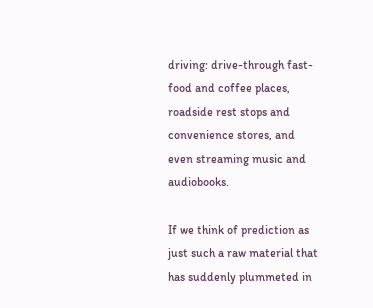driving: drive-through fast-food and coffee places, roadside rest stops and convenience stores, and even streaming music and audiobooks.

If we think of prediction as just such a raw material that has suddenly plummeted in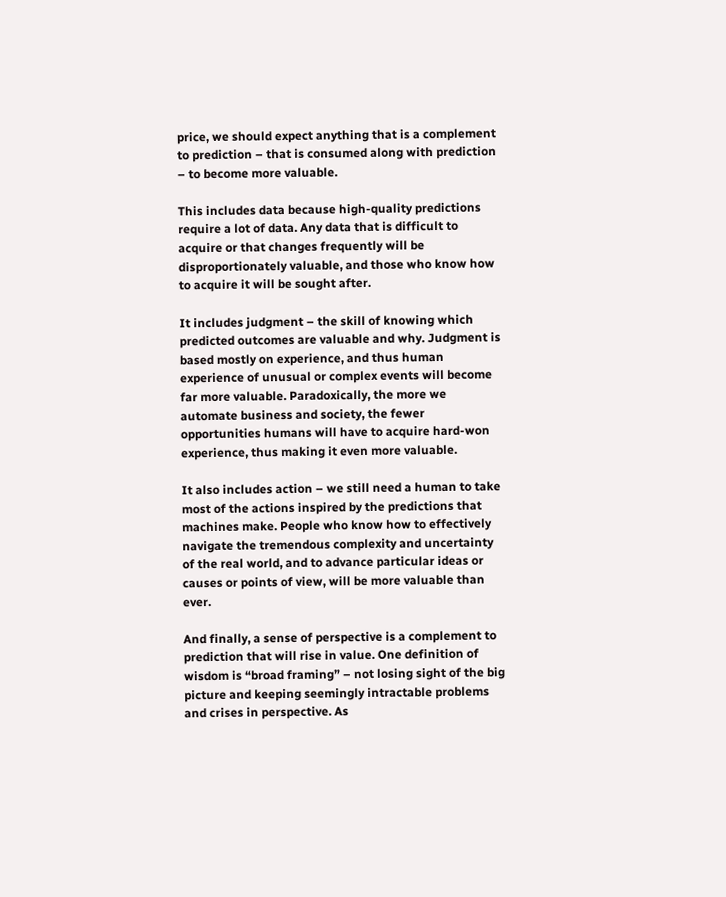price, we should expect anything that is a complement to prediction – that is consumed along with prediction – to become more valuable.

This includes data because high-quality predictions require a lot of data. Any data that is difficult to acquire or that changes frequently will be disproportionately valuable, and those who know how to acquire it will be sought after.

It includes judgment – the skill of knowing which predicted outcomes are valuable and why. Judgment is based mostly on experience, and thus human experience of unusual or complex events will become far more valuable. Paradoxically, the more we automate business and society, the fewer opportunities humans will have to acquire hard-won experience, thus making it even more valuable.

It also includes action – we still need a human to take most of the actions inspired by the predictions that machines make. People who know how to effectively navigate the tremendous complexity and uncertainty of the real world, and to advance particular ideas or causes or points of view, will be more valuable than ever.

And finally, a sense of perspective is a complement to prediction that will rise in value. One definition of wisdom is “broad framing” – not losing sight of the big picture and keeping seemingly intractable problems and crises in perspective. As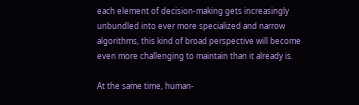each element of decision-making gets increasingly unbundled into ever more specialized and narrow algorithms, this kind of broad perspective will become even more challenging to maintain than it already is.

At the same time, human-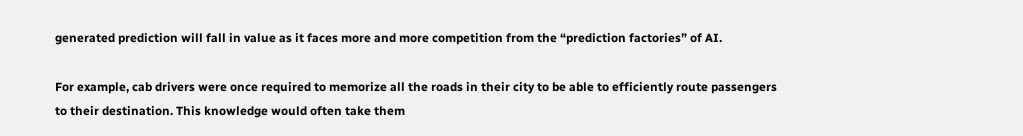generated prediction will fall in value as it faces more and more competition from the “prediction factories” of AI.

For example, cab drivers were once required to memorize all the roads in their city to be able to efficiently route passengers to their destination. This knowledge would often take them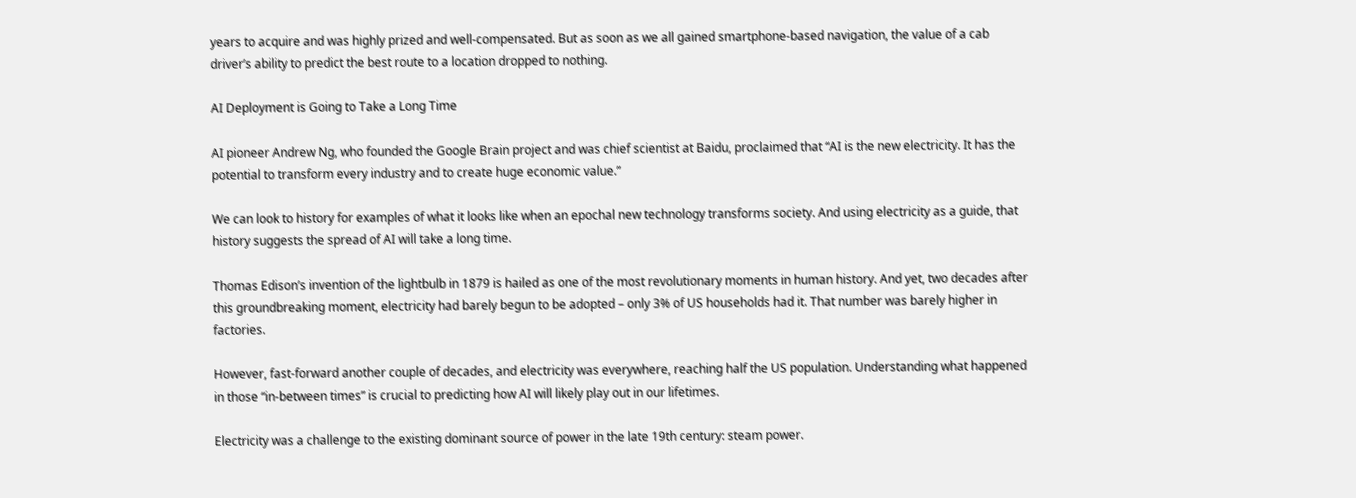years to acquire and was highly prized and well-compensated. But as soon as we all gained smartphone-based navigation, the value of a cab driver’s ability to predict the best route to a location dropped to nothing.

AI Deployment is Going to Take a Long Time

AI pioneer Andrew Ng, who founded the Google Brain project and was chief scientist at Baidu, proclaimed that “AI is the new electricity. It has the potential to transform every industry and to create huge economic value.”

We can look to history for examples of what it looks like when an epochal new technology transforms society. And using electricity as a guide, that history suggests the spread of AI will take a long time.

Thomas Edison’s invention of the lightbulb in 1879 is hailed as one of the most revolutionary moments in human history. And yet, two decades after this groundbreaking moment, electricity had barely begun to be adopted – only 3% of US households had it. That number was barely higher in factories.

However, fast-forward another couple of decades, and electricity was everywhere, reaching half the US population. Understanding what happened in those “in-between times” is crucial to predicting how AI will likely play out in our lifetimes.

Electricity was a challenge to the existing dominant source of power in the late 19th century: steam power.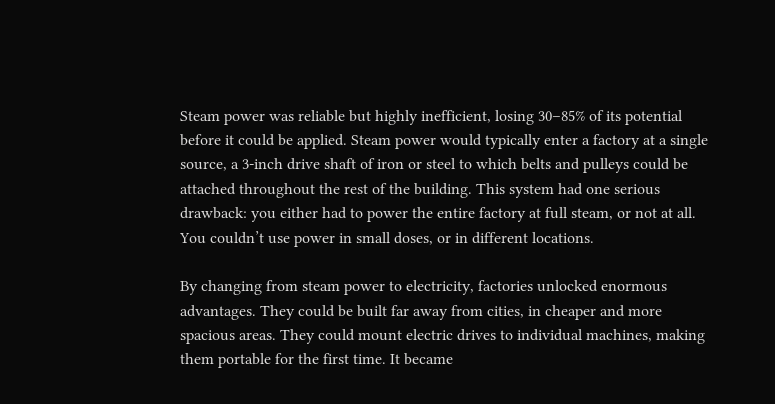Steam power was reliable but highly inefficient, losing 30–85% of its potential before it could be applied. Steam power would typically enter a factory at a single source, a 3-inch drive shaft of iron or steel to which belts and pulleys could be attached throughout the rest of the building. This system had one serious drawback: you either had to power the entire factory at full steam, or not at all. You couldn’t use power in small doses, or in different locations.

By changing from steam power to electricity, factories unlocked enormous advantages. They could be built far away from cities, in cheaper and more spacious areas. They could mount electric drives to individual machines, making them portable for the first time. It became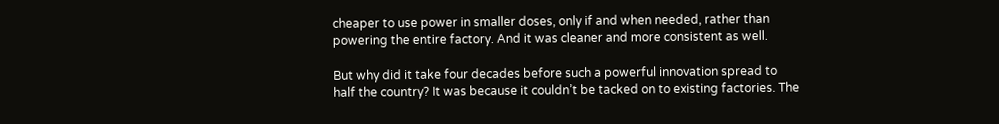cheaper to use power in smaller doses, only if and when needed, rather than powering the entire factory. And it was cleaner and more consistent as well.

But why did it take four decades before such a powerful innovation spread to half the country? It was because it couldn’t be tacked on to existing factories. The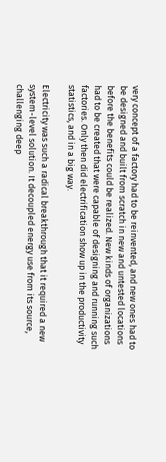very concept of a factory had to be reinvented, and new ones had to be designed and built from scratch in new and untested locations before the benefits could be realized. New kinds of organizations had to be created that were capable of designing and running such factories. Only then did electrification show up in the productivity statistics, and in a big way.

Electricity was such a radical breakthrough that it required a new system-level solution. It decoupled energy use from its source, challenging deep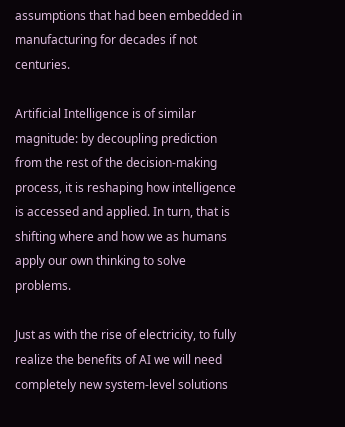assumptions that had been embedded in manufacturing for decades if not centuries.

Artificial Intelligence is of similar magnitude: by decoupling prediction from the rest of the decision-making process, it is reshaping how intelligence is accessed and applied. In turn, that is shifting where and how we as humans apply our own thinking to solve problems.

Just as with the rise of electricity, to fully realize the benefits of AI we will need completely new system-level solutions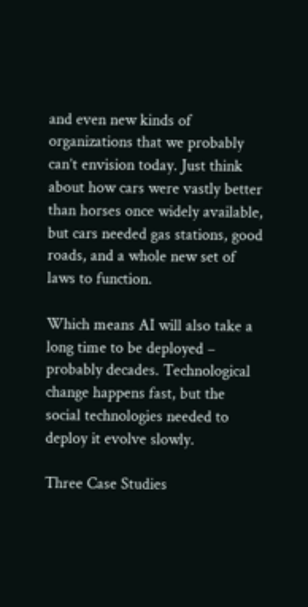and even new kinds of organizations that we probably can’t envision today. Just think about how cars were vastly better than horses once widely available, but cars needed gas stations, good roads, and a whole new set of laws to function.

Which means AI will also take a long time to be deployed – probably decades. Technological change happens fast, but the social technologies needed to deploy it evolve slowly.

Three Case Studies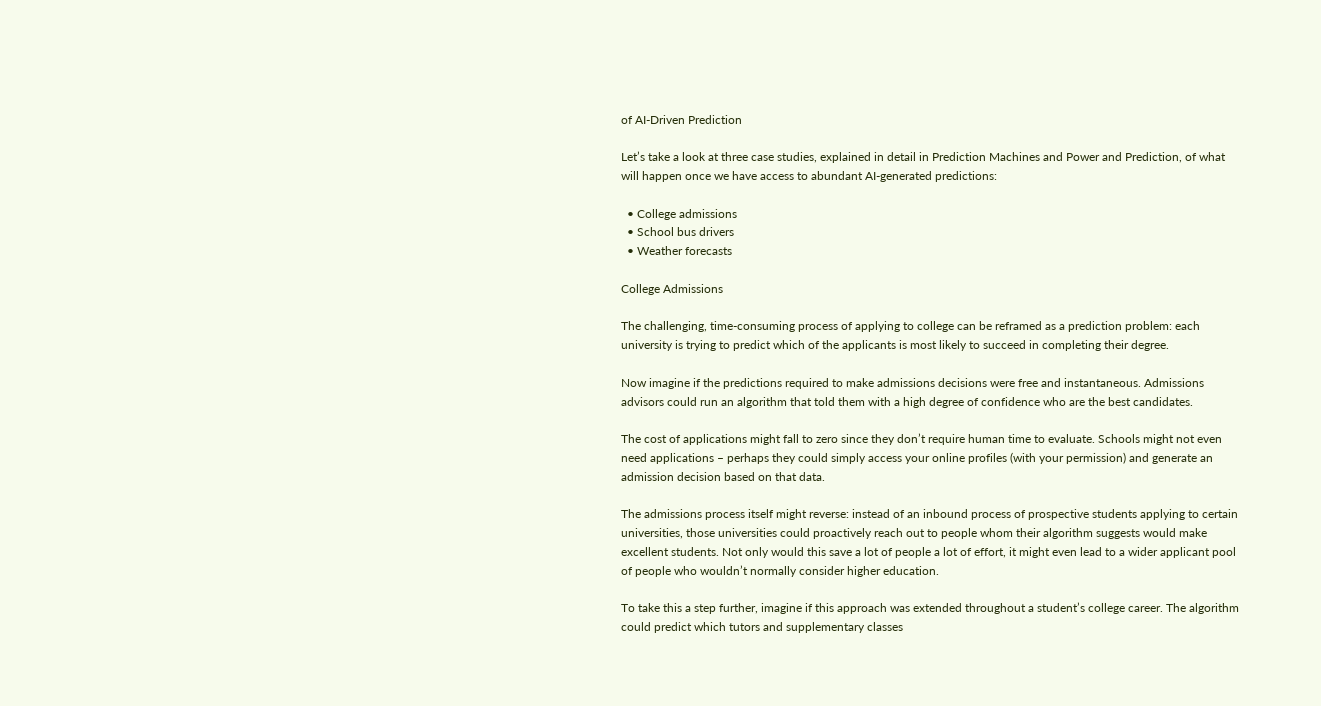of AI-Driven Prediction

Let’s take a look at three case studies, explained in detail in Prediction Machines and Power and Prediction, of what will happen once we have access to abundant AI-generated predictions:

  • College admissions
  • School bus drivers
  • Weather forecasts

College Admissions

The challenging, time-consuming process of applying to college can be reframed as a prediction problem: each university is trying to predict which of the applicants is most likely to succeed in completing their degree.

Now imagine if the predictions required to make admissions decisions were free and instantaneous. Admissions advisors could run an algorithm that told them with a high degree of confidence who are the best candidates.

The cost of applications might fall to zero since they don’t require human time to evaluate. Schools might not even need applications – perhaps they could simply access your online profiles (with your permission) and generate an admission decision based on that data.

The admissions process itself might reverse: instead of an inbound process of prospective students applying to certain universities, those universities could proactively reach out to people whom their algorithm suggests would make excellent students. Not only would this save a lot of people a lot of effort, it might even lead to a wider applicant pool of people who wouldn’t normally consider higher education.

To take this a step further, imagine if this approach was extended throughout a student’s college career. The algorithm could predict which tutors and supplementary classes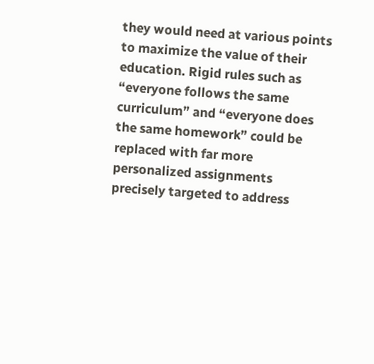they would need at various points to maximize the value of their education. Rigid rules such as “everyone follows the same curriculum” and “everyone does the same homework” could be replaced with far more personalized assignments precisely targeted to address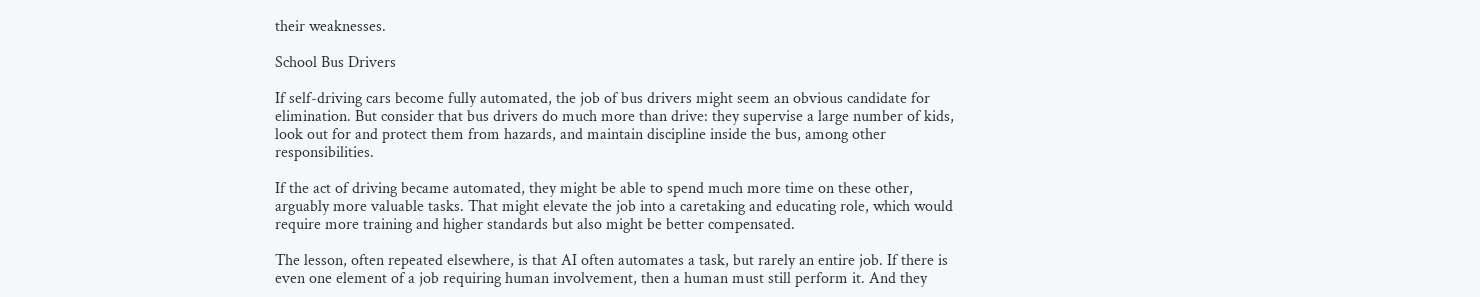their weaknesses.

School Bus Drivers

If self-driving cars become fully automated, the job of bus drivers might seem an obvious candidate for elimination. But consider that bus drivers do much more than drive: they supervise a large number of kids, look out for and protect them from hazards, and maintain discipline inside the bus, among other responsibilities.

If the act of driving became automated, they might be able to spend much more time on these other, arguably more valuable tasks. That might elevate the job into a caretaking and educating role, which would require more training and higher standards but also might be better compensated.

The lesson, often repeated elsewhere, is that AI often automates a task, but rarely an entire job. If there is even one element of a job requiring human involvement, then a human must still perform it. And they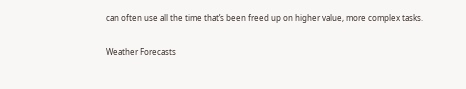can often use all the time that’s been freed up on higher value, more complex tasks.

Weather Forecasts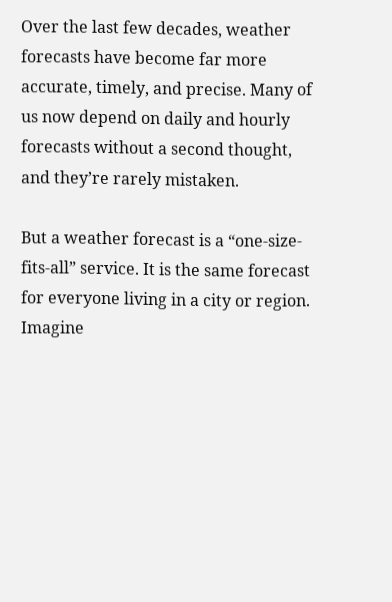Over the last few decades, weather forecasts have become far more accurate, timely, and precise. Many of us now depend on daily and hourly forecasts without a second thought, and they’re rarely mistaken.

But a weather forecast is a “one-size-fits-all” service. It is the same forecast for everyone living in a city or region. Imagine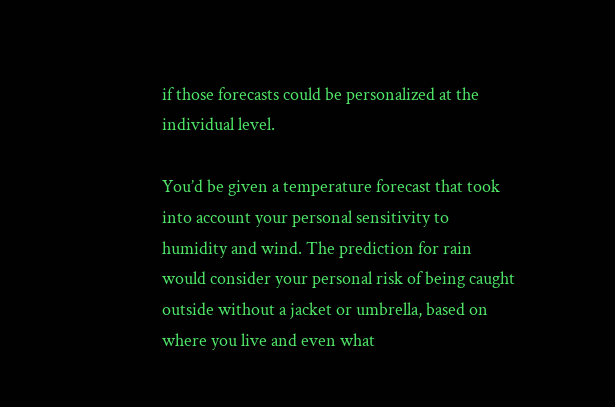if those forecasts could be personalized at the individual level.

You’d be given a temperature forecast that took into account your personal sensitivity to humidity and wind. The prediction for rain would consider your personal risk of being caught outside without a jacket or umbrella, based on where you live and even what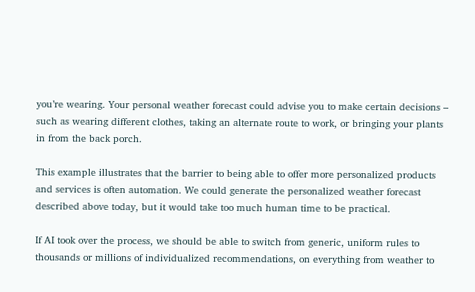you’re wearing. Your personal weather forecast could advise you to make certain decisions – such as wearing different clothes, taking an alternate route to work, or bringing your plants in from the back porch.

This example illustrates that the barrier to being able to offer more personalized products and services is often automation. We could generate the personalized weather forecast described above today, but it would take too much human time to be practical.

If AI took over the process, we should be able to switch from generic, uniform rules to thousands or millions of individualized recommendations, on everything from weather to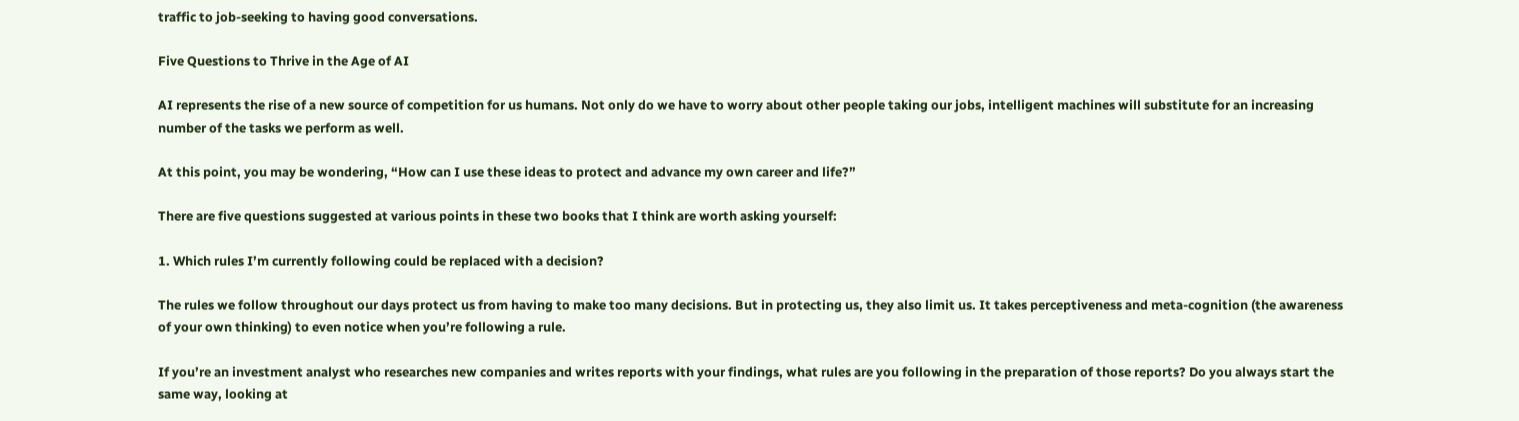traffic to job-seeking to having good conversations.

Five Questions to Thrive in the Age of AI

AI represents the rise of a new source of competition for us humans. Not only do we have to worry about other people taking our jobs, intelligent machines will substitute for an increasing number of the tasks we perform as well.

At this point, you may be wondering, “How can I use these ideas to protect and advance my own career and life?”

There are five questions suggested at various points in these two books that I think are worth asking yourself:

1. Which rules I’m currently following could be replaced with a decision?

The rules we follow throughout our days protect us from having to make too many decisions. But in protecting us, they also limit us. It takes perceptiveness and meta-cognition (the awareness of your own thinking) to even notice when you’re following a rule.

If you’re an investment analyst who researches new companies and writes reports with your findings, what rules are you following in the preparation of those reports? Do you always start the same way, looking at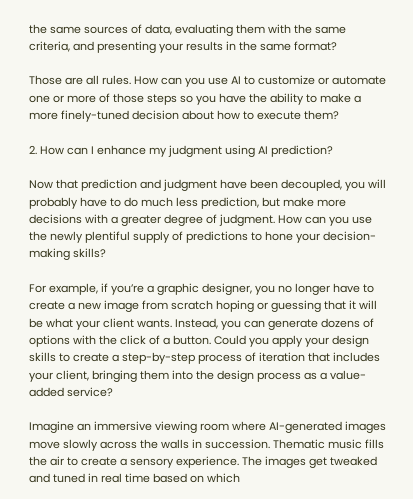the same sources of data, evaluating them with the same criteria, and presenting your results in the same format?

Those are all rules. How can you use AI to customize or automate one or more of those steps so you have the ability to make a more finely-tuned decision about how to execute them?

2. How can I enhance my judgment using AI prediction?

Now that prediction and judgment have been decoupled, you will probably have to do much less prediction, but make more decisions with a greater degree of judgment. How can you use the newly plentiful supply of predictions to hone your decision-making skills?

For example, if you’re a graphic designer, you no longer have to create a new image from scratch hoping or guessing that it will be what your client wants. Instead, you can generate dozens of options with the click of a button. Could you apply your design skills to create a step-by-step process of iteration that includes your client, bringing them into the design process as a value-added service?

Imagine an immersive viewing room where AI-generated images move slowly across the walls in succession. Thematic music fills the air to create a sensory experience. The images get tweaked and tuned in real time based on which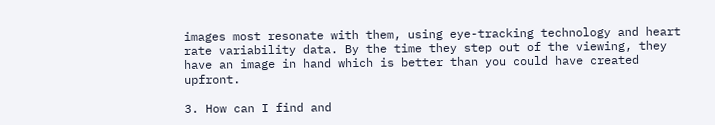images most resonate with them, using eye-tracking technology and heart rate variability data. By the time they step out of the viewing, they have an image in hand which is better than you could have created upfront.

3. How can I find and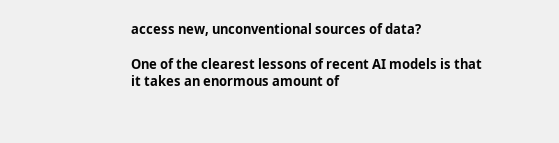access new, unconventional sources of data?

One of the clearest lessons of recent AI models is that it takes an enormous amount of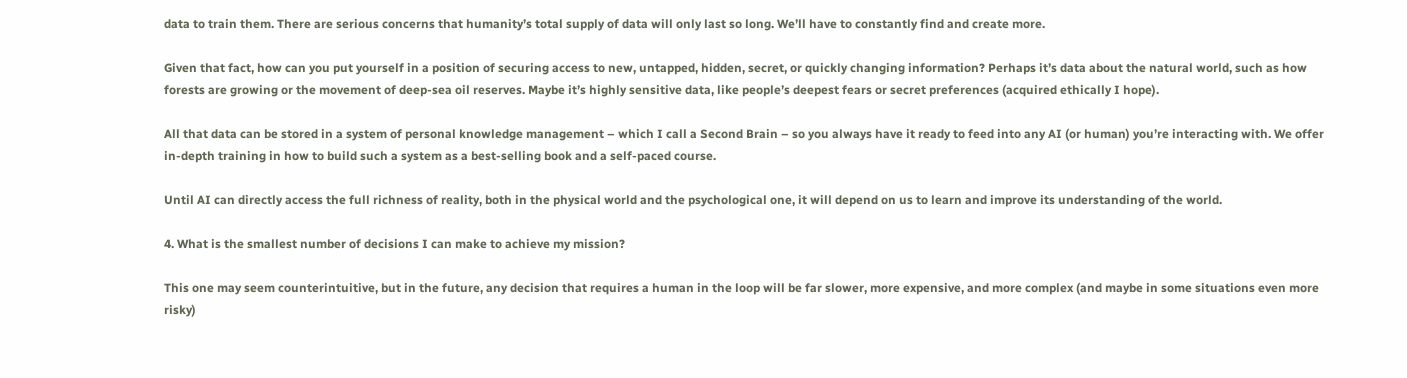data to train them. There are serious concerns that humanity’s total supply of data will only last so long. We’ll have to constantly find and create more.

Given that fact, how can you put yourself in a position of securing access to new, untapped, hidden, secret, or quickly changing information? Perhaps it’s data about the natural world, such as how forests are growing or the movement of deep-sea oil reserves. Maybe it’s highly sensitive data, like people’s deepest fears or secret preferences (acquired ethically I hope).

All that data can be stored in a system of personal knowledge management – which I call a Second Brain – so you always have it ready to feed into any AI (or human) you’re interacting with. We offer in-depth training in how to build such a system as a best-selling book and a self-paced course.

Until AI can directly access the full richness of reality, both in the physical world and the psychological one, it will depend on us to learn and improve its understanding of the world.

4. What is the smallest number of decisions I can make to achieve my mission?

This one may seem counterintuitive, but in the future, any decision that requires a human in the loop will be far slower, more expensive, and more complex (and maybe in some situations even more risky)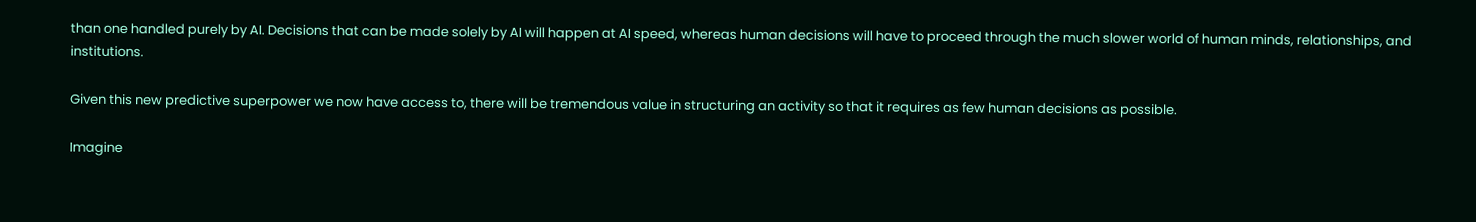than one handled purely by AI. Decisions that can be made solely by AI will happen at AI speed, whereas human decisions will have to proceed through the much slower world of human minds, relationships, and institutions.

Given this new predictive superpower we now have access to, there will be tremendous value in structuring an activity so that it requires as few human decisions as possible.

Imagine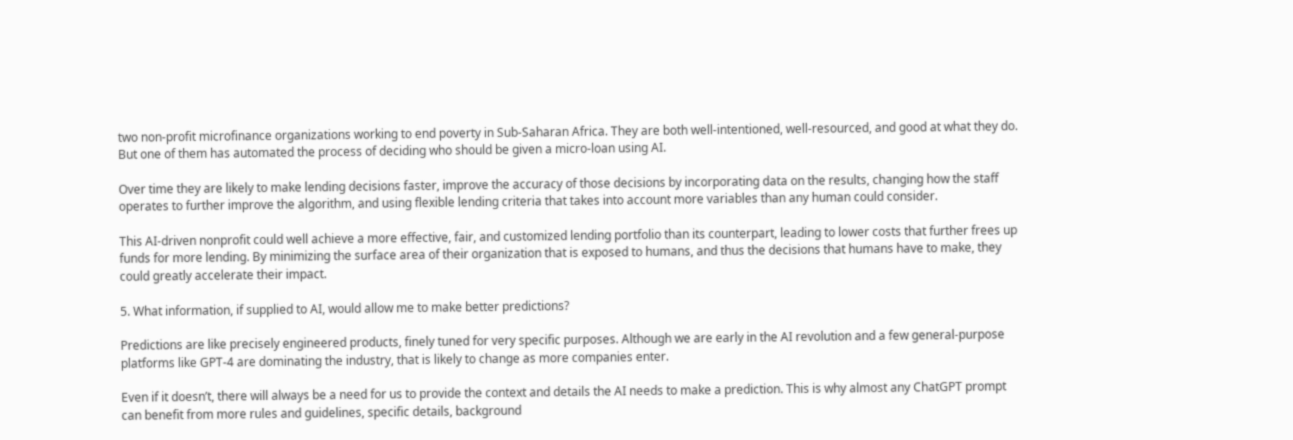two non-profit microfinance organizations working to end poverty in Sub-Saharan Africa. They are both well-intentioned, well-resourced, and good at what they do. But one of them has automated the process of deciding who should be given a micro-loan using AI.

Over time they are likely to make lending decisions faster, improve the accuracy of those decisions by incorporating data on the results, changing how the staff operates to further improve the algorithm, and using flexible lending criteria that takes into account more variables than any human could consider.

This AI-driven nonprofit could well achieve a more effective, fair, and customized lending portfolio than its counterpart, leading to lower costs that further frees up funds for more lending. By minimizing the surface area of their organization that is exposed to humans, and thus the decisions that humans have to make, they could greatly accelerate their impact.

5. What information, if supplied to AI, would allow me to make better predictions?

Predictions are like precisely engineered products, finely tuned for very specific purposes. Although we are early in the AI revolution and a few general-purpose platforms like GPT-4 are dominating the industry, that is likely to change as more companies enter.

Even if it doesn’t, there will always be a need for us to provide the context and details the AI needs to make a prediction. This is why almost any ChatGPT prompt can benefit from more rules and guidelines, specific details, background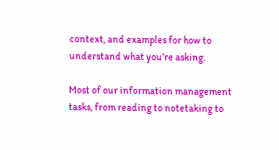context, and examples for how to understand what you’re asking.

Most of our information management tasks, from reading to notetaking to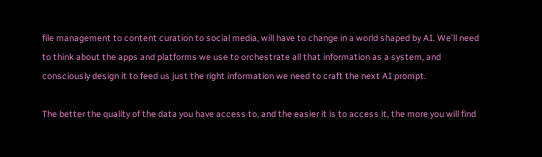file management to content curation to social media, will have to change in a world shaped by AI. We’ll need to think about the apps and platforms we use to orchestrate all that information as a system, and consciously design it to feed us just the right information we need to craft the next AI prompt.

The better the quality of the data you have access to, and the easier it is to access it, the more you will find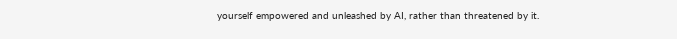yourself empowered and unleashed by AI, rather than threatened by it.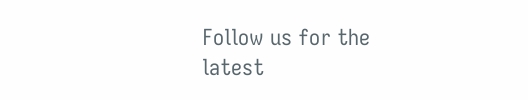Follow us for the latest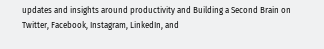updates and insights around productivity and Building a Second Brain on Twitter, Facebook, Instagram, LinkedIn, and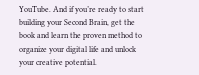YouTube. And if you’re ready to start building your Second Brain, get the book and learn the proven method to organize your digital life and unlock your creative potential.